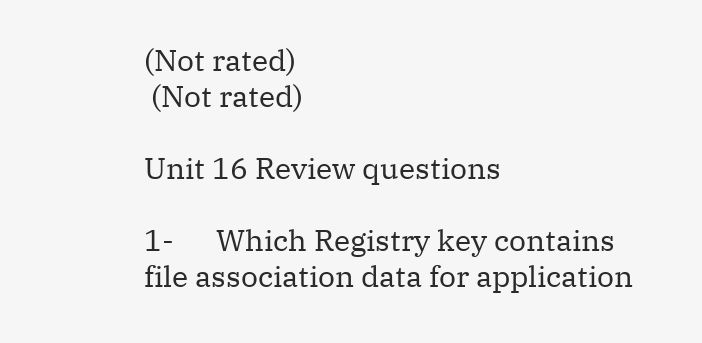(Not rated)
 (Not rated)

Unit 16 Review questions

1-      Which Registry key contains file association data for application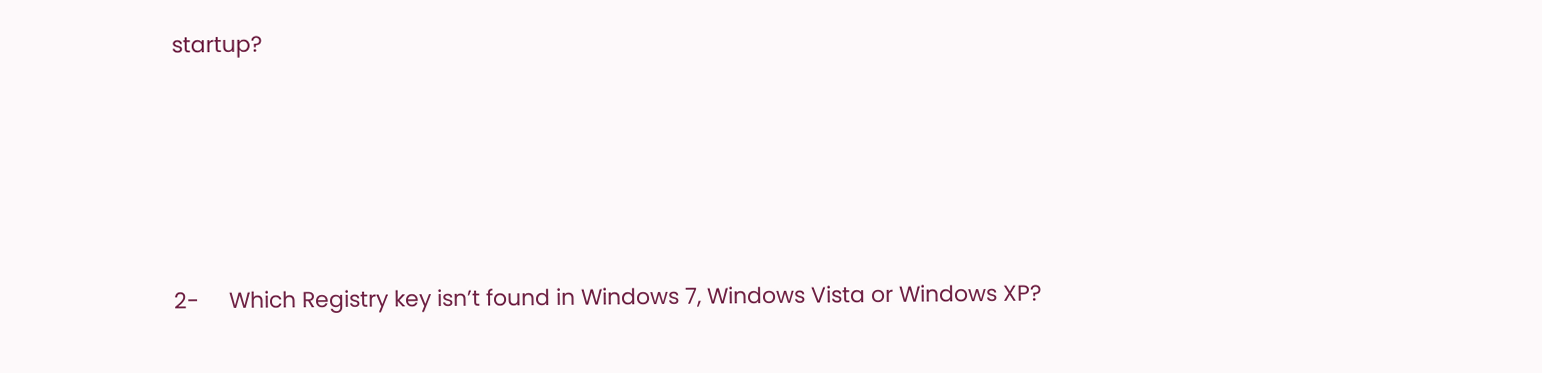startup?





2-     Which Registry key isn’t found in Windows 7, Windows Vista or Windows XP?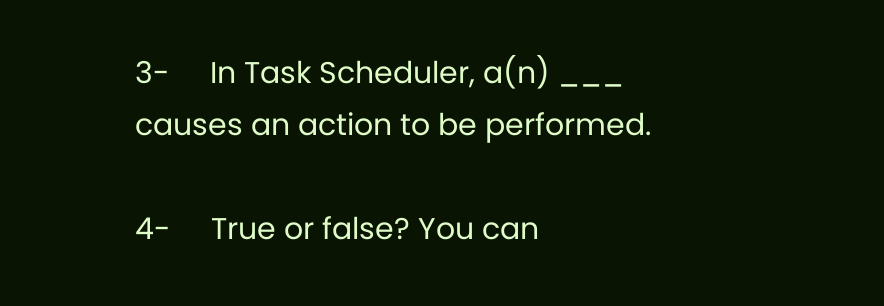3-     In Task Scheduler, a(n) ___ causes an action to be performed.

4-     True or false? You can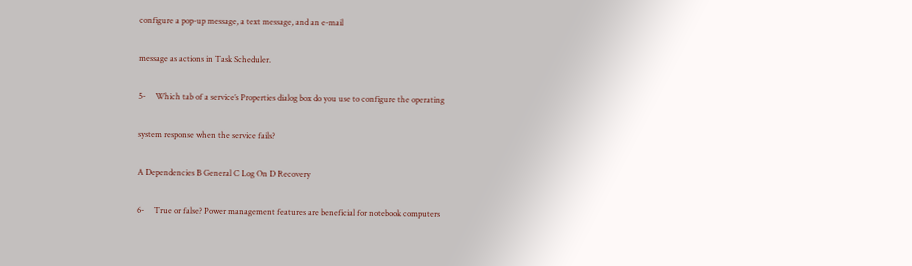configure a pop-up message, a text message, and an e-mail

message as actions in Task Scheduler.

5-     Which tab of a service’s Properties dialog box do you use to configure the operating

system response when the service fails?

A Dependencies B General C Log On D Recovery

6-     True or false? Power management features are beneficial for notebook computers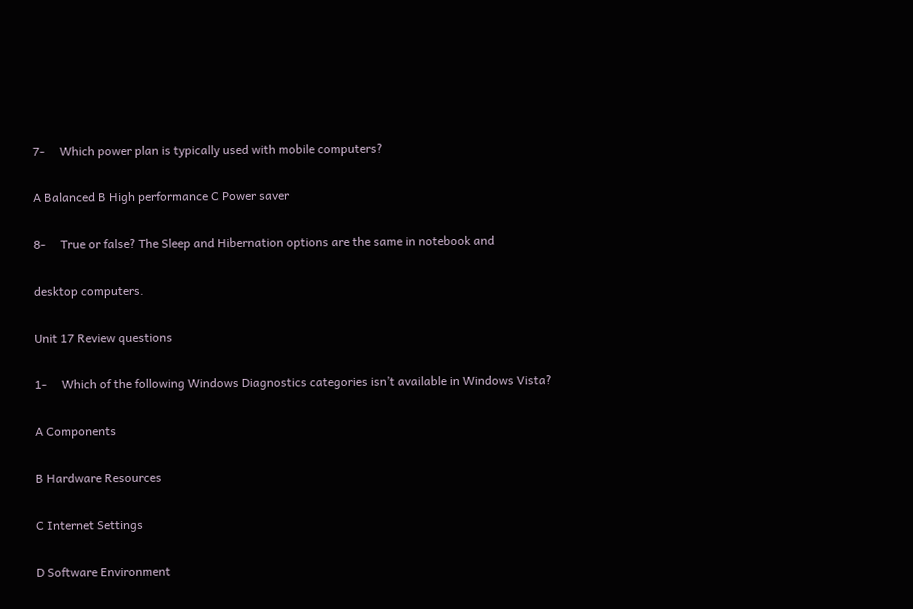7-     Which power plan is typically used with mobile computers?

A Balanced B High performance C Power saver

8-     True or false? The Sleep and Hibernation options are the same in notebook and

desktop computers.

Unit 17 Review questions

1-     Which of the following Windows Diagnostics categories isn’t available in Windows Vista?

A Components

B Hardware Resources

C Internet Settings

D Software Environment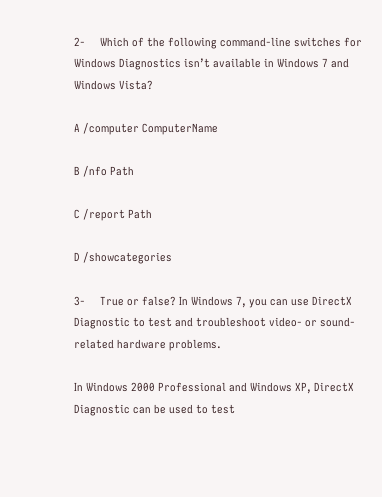2-     Which of the following command-line switches for Windows Diagnostics isn’t available in Windows 7 and Windows Vista?

A /computer ComputerName

B /nfo Path

C /report Path

D /showcategories

3-     True or false? In Windows 7, you can use DirectX Diagnostic to test and troubleshoot video- or sound-related hardware problems.

In Windows 2000 Professional and Windows XP, DirectX Diagnostic can be used to test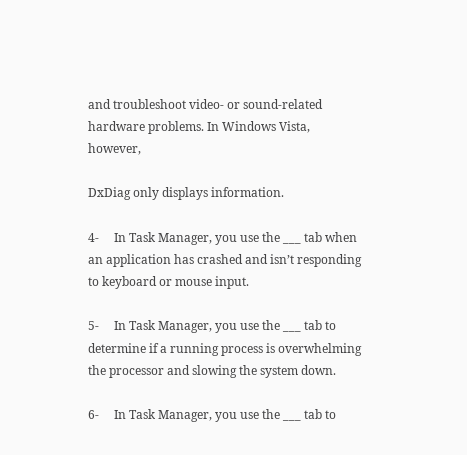and troubleshoot video- or sound-related hardware problems. In Windows Vista, however,

DxDiag only displays information.

4-     In Task Manager, you use the ___ tab when an application has crashed and isn’t responding to keyboard or mouse input.

5-     In Task Manager, you use the ___ tab to determine if a running process is overwhelming the processor and slowing the system down.

6-     In Task Manager, you use the ___ tab to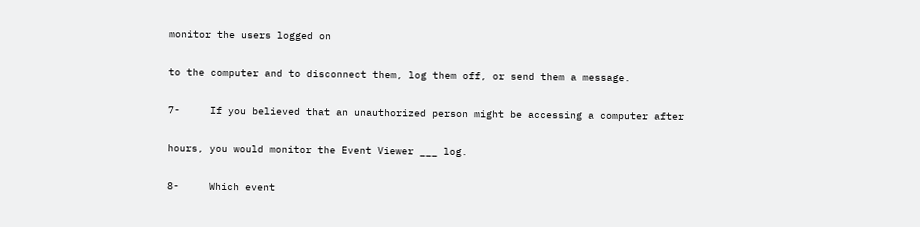monitor the users logged on

to the computer and to disconnect them, log them off, or send them a message.

7-     If you believed that an unauthorized person might be accessing a computer after

hours, you would monitor the Event Viewer ___ log.

8-     Which event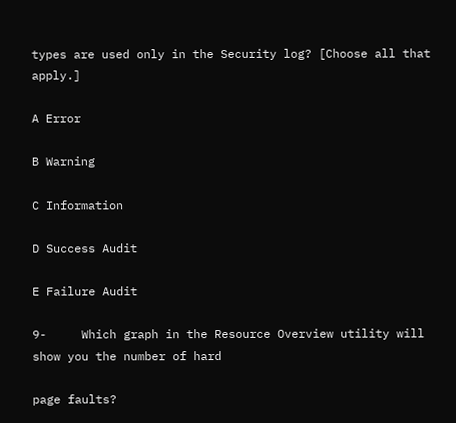types are used only in the Security log? [Choose all that apply.]

A Error

B Warning

C Information

D Success Audit

E Failure Audit

9-     Which graph in the Resource Overview utility will show you the number of hard

page faults?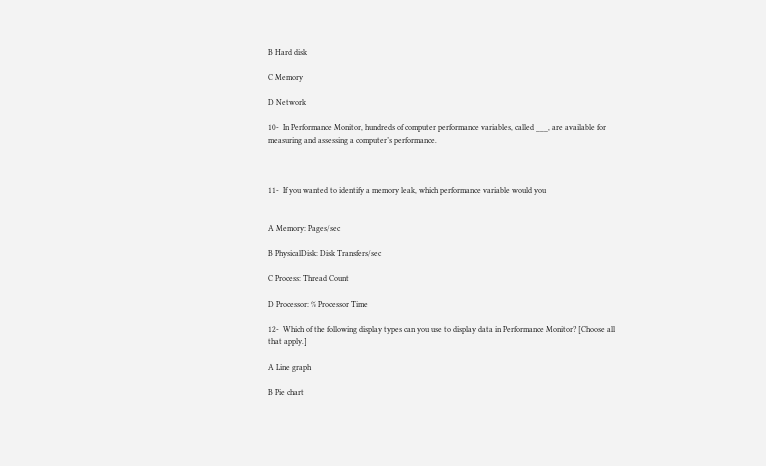B Hard disk

C Memory

D Network

10-  In Performance Monitor, hundreds of computer performance variables, called ___, are available for measuring and assessing a computer’s performance.



11-  If you wanted to identify a memory leak, which performance variable would you


A Memory: Pages/sec

B PhysicalDisk: Disk Transfers/sec

C Process: Thread Count

D Processor: % Processor Time

12-  Which of the following display types can you use to display data in Performance Monitor? [Choose all that apply.]

A Line graph

B Pie chart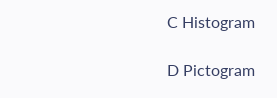C Histogram

D Pictogram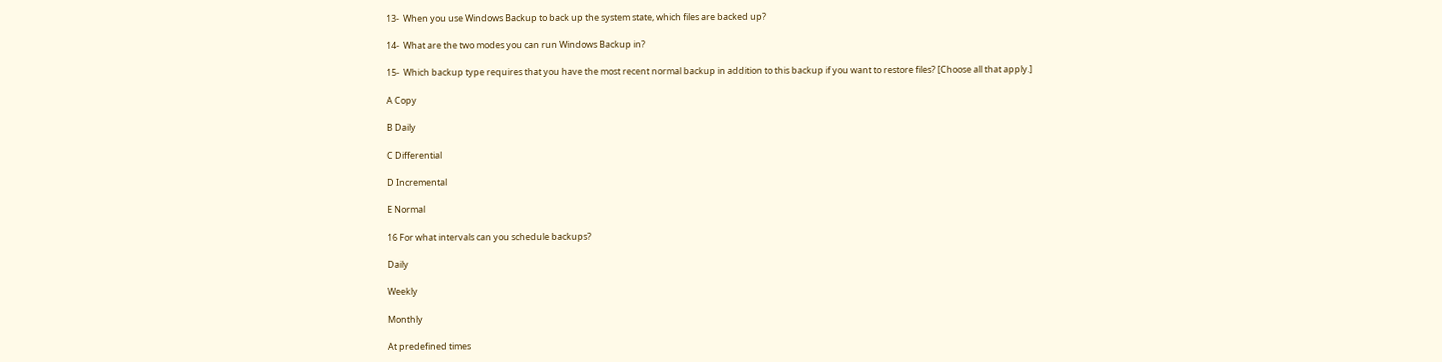13-  When you use Windows Backup to back up the system state, which files are backed up?

14-  What are the two modes you can run Windows Backup in?

15-  Which backup type requires that you have the most recent normal backup in addition to this backup if you want to restore files? [Choose all that apply.]

A Copy

B Daily

C Differential

D Incremental

E Normal

16 For what intervals can you schedule backups?

Daily

Weekly

Monthly

At predefined times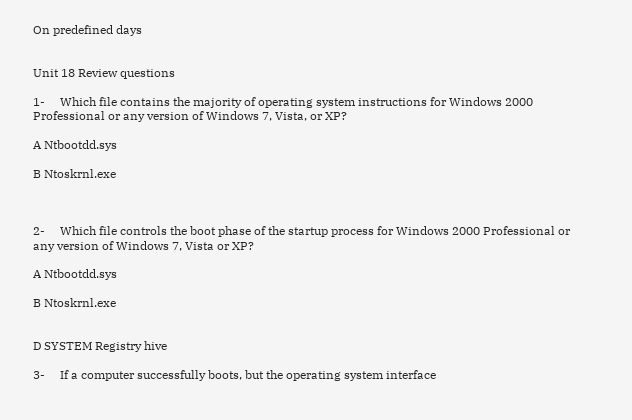On predefined days


Unit 18 Review questions

1-     Which file contains the majority of operating system instructions for Windows 2000 Professional or any version of Windows 7, Vista, or XP?

A Ntbootdd.sys

B Ntoskrnl.exe



2-     Which file controls the boot phase of the startup process for Windows 2000 Professional or any version of Windows 7, Vista or XP?

A Ntbootdd.sys

B Ntoskrnl.exe


D SYSTEM Registry hive

3-     If a computer successfully boots, but the operating system interface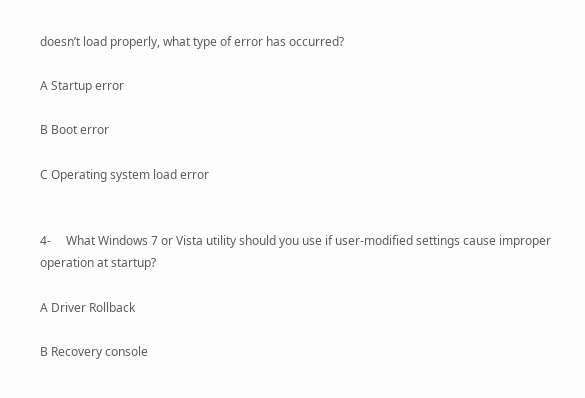doesn’t load properly, what type of error has occurred?

A Startup error

B Boot error

C Operating system load error


4-     What Windows 7 or Vista utility should you use if user-modified settings cause improper operation at startup?

A Driver Rollback

B Recovery console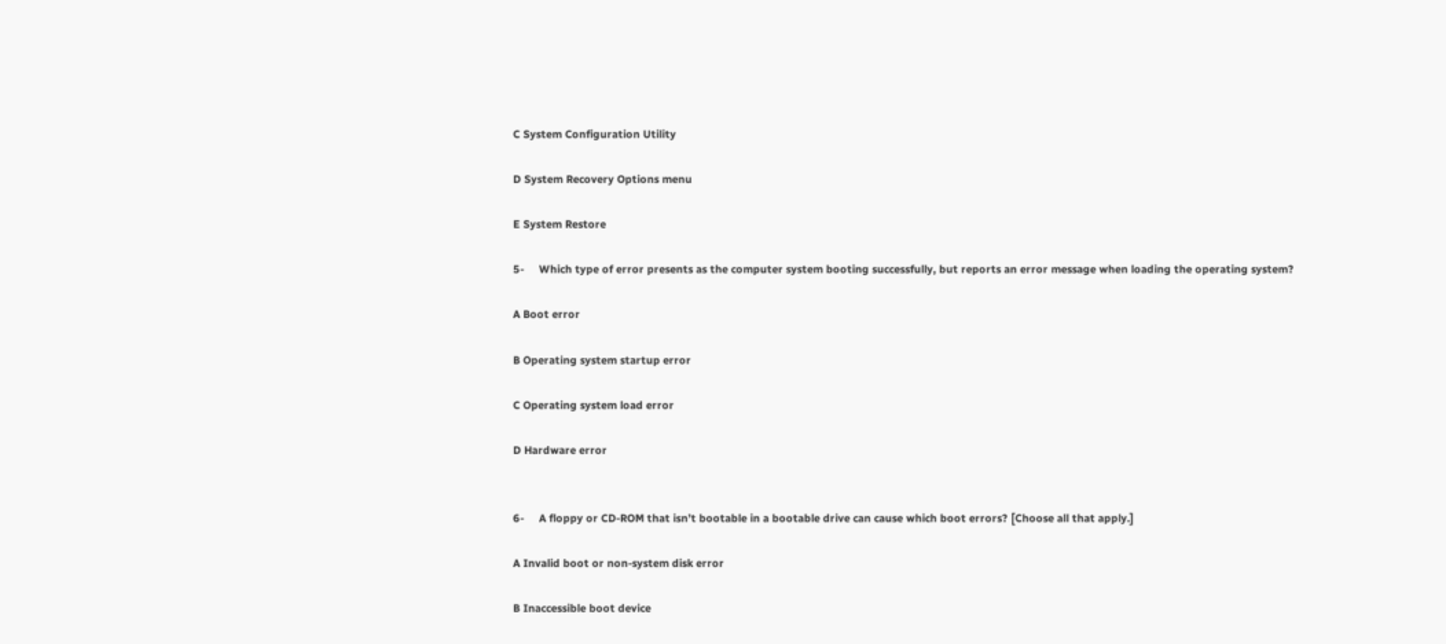C System Configuration Utility

D System Recovery Options menu

E System Restore

5-     Which type of error presents as the computer system booting successfully, but reports an error message when loading the operating system?

A Boot error

B Operating system startup error

C Operating system load error

D Hardware error


6-     A floppy or CD-ROM that isn’t bootable in a bootable drive can cause which boot errors? [Choose all that apply.]

A Invalid boot or non-system disk error

B Inaccessible boot device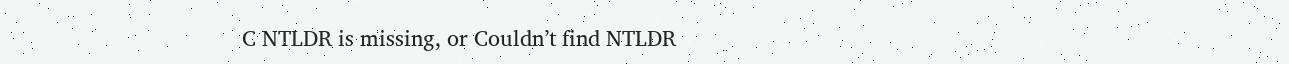C NTLDR is missing, or Couldn’t find NTLDR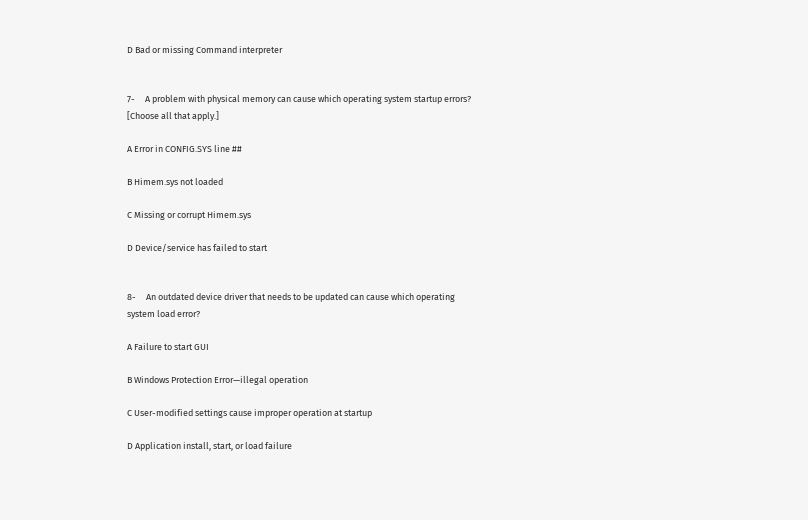D Bad or missing Command interpreter


7-     A problem with physical memory can cause which operating system startup errors? [Choose all that apply.]

A Error in CONFIG.SYS line ##

B Himem.sys not loaded

C Missing or corrupt Himem.sys

D Device/service has failed to start


8-     An outdated device driver that needs to be updated can cause which operating system load error?

A Failure to start GUI

B Windows Protection Error—illegal operation

C User-modified settings cause improper operation at startup

D Application install, start, or load failure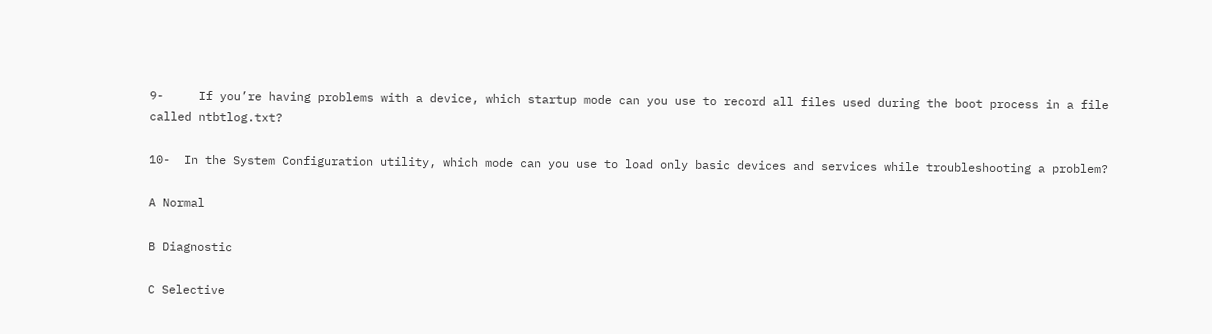9-     If you’re having problems with a device, which startup mode can you use to record all files used during the boot process in a file called ntbtlog.txt?

10-  In the System Configuration utility, which mode can you use to load only basic devices and services while troubleshooting a problem?

A Normal

B Diagnostic

C Selective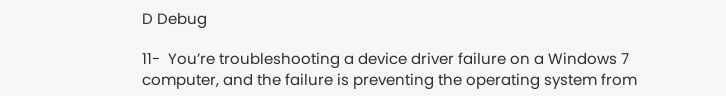D Debug

11-  You’re troubleshooting a device driver failure on a Windows 7 computer, and the failure is preventing the operating system from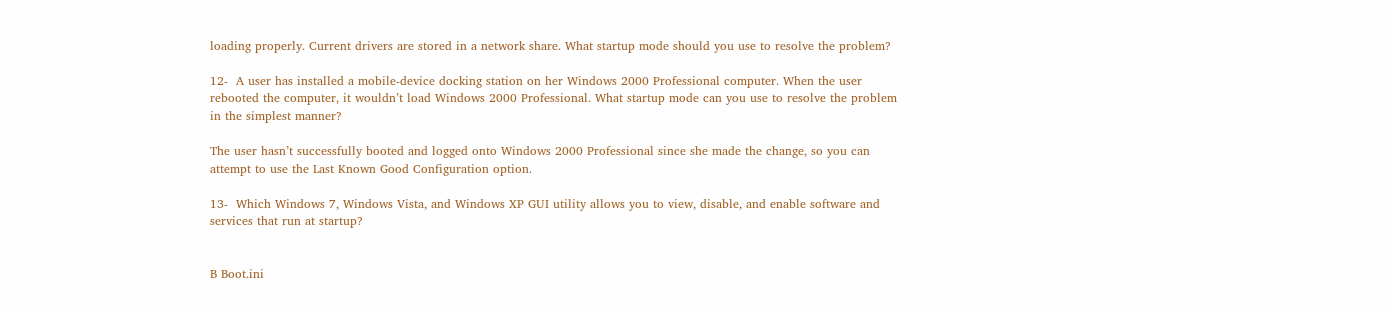loading properly. Current drivers are stored in a network share. What startup mode should you use to resolve the problem?

12-  A user has installed a mobile-device docking station on her Windows 2000 Professional computer. When the user rebooted the computer, it wouldn’t load Windows 2000 Professional. What startup mode can you use to resolve the problem in the simplest manner?

The user hasn’t successfully booted and logged onto Windows 2000 Professional since she made the change, so you can attempt to use the Last Known Good Configuration option.

13-  Which Windows 7, Windows Vista, and Windows XP GUI utility allows you to view, disable, and enable software and services that run at startup?


B Boot.ini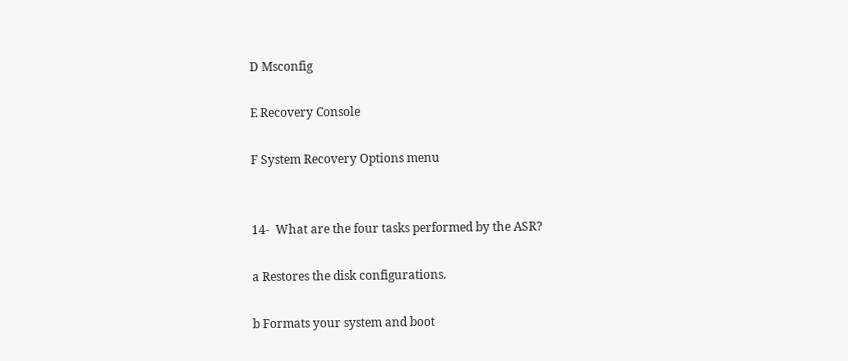D Msconfig

E Recovery Console

F System Recovery Options menu


14-  What are the four tasks performed by the ASR?

a Restores the disk configurations.

b Formats your system and boot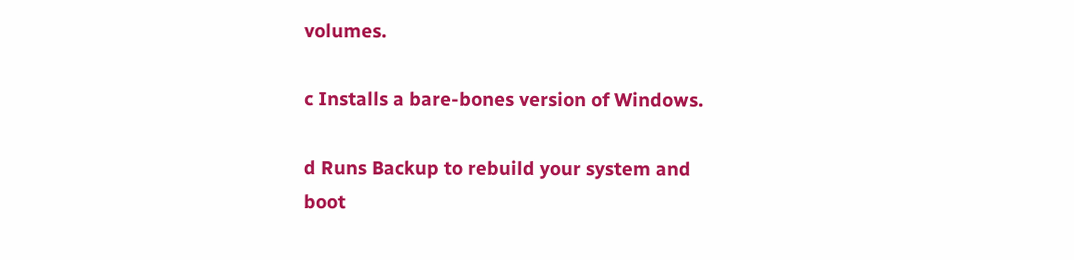volumes.

c Installs a bare-bones version of Windows.

d Runs Backup to rebuild your system and boot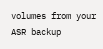volumes from your ASR backup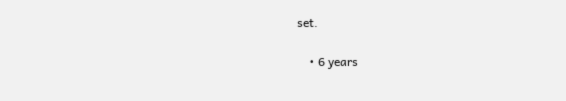set.


    • 6 years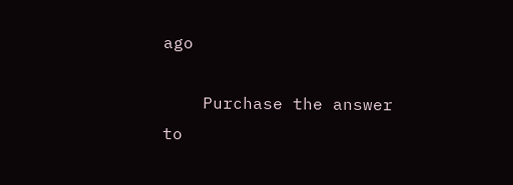ago

    Purchase the answer to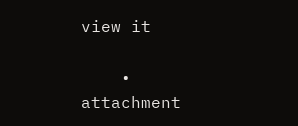view it

    • attachment